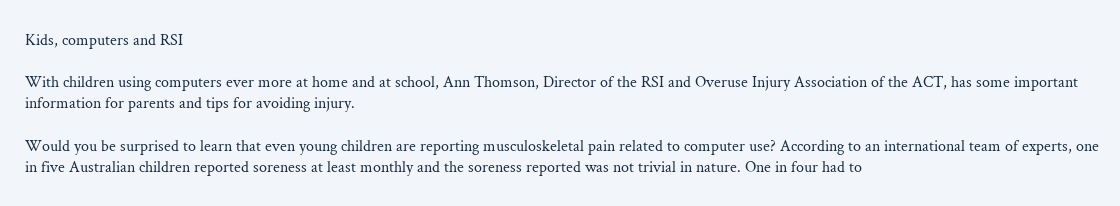Kids, computers and RSI

With children using computers ever more at home and at school, Ann Thomson, Director of the RSI and Overuse Injury Association of the ACT, has some important information for parents and tips for avoiding injury.

Would you be surprised to learn that even young children are reporting musculoskeletal pain related to computer use? According to an international team of experts, one in five Australian children reported soreness at least monthly and the soreness reported was not trivial in nature. One in four had to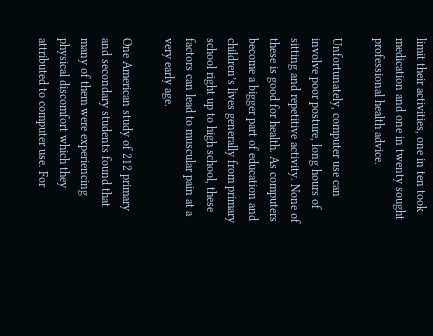limit their activities, one in ten took medication and one in twenty sought professional health advice.

Unfortunately, computer use can involve poor posture, long hours of sitting and repetitive activity. None of these is good for health. As computers become a bigger part of education and children’s lives generally from primary school right up to high school, these factors can lead to muscular pain at a very early age.

One American study of 212 primary and secondary students found that many of them were experiencing physical discomfort which they attributed to computer use. For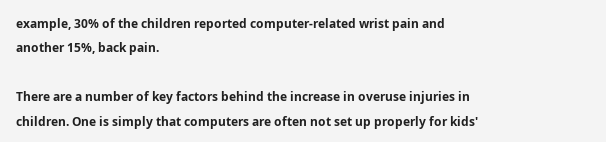example, 30% of the children reported computer-related wrist pain and another 15%, back pain.

There are a number of key factors behind the increase in overuse injuries in children. One is simply that computers are often not set up properly for kids'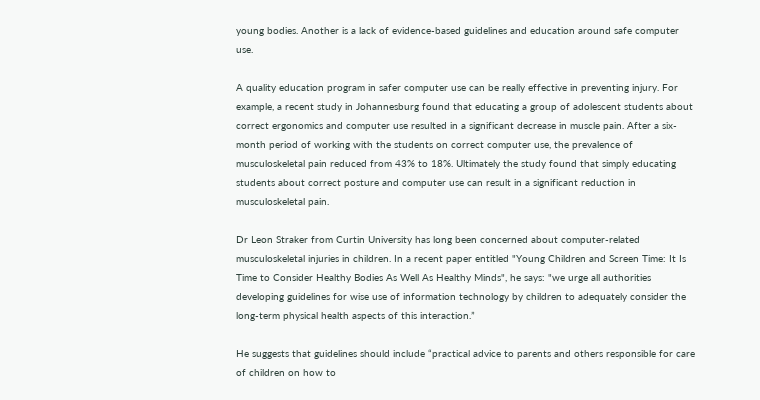young bodies. Another is a lack of evidence-based guidelines and education around safe computer use.

A quality education program in safer computer use can be really effective in preventing injury. For example, a recent study in Johannesburg found that educating a group of adolescent students about correct ergonomics and computer use resulted in a significant decrease in muscle pain. After a six-month period of working with the students on correct computer use, the prevalence of musculoskeletal pain reduced from 43% to 18%. Ultimately the study found that simply educating students about correct posture and computer use can result in a significant reduction in musculoskeletal pain.

Dr Leon Straker from Curtin University has long been concerned about computer-related musculoskeletal injuries in children. In a recent paper entitled "Young Children and Screen Time: It Is Time to Consider Healthy Bodies As Well As Healthy Minds", he says: "we urge all authorities developing guidelines for wise use of information technology by children to adequately consider the long-term physical health aspects of this interaction.”

He suggests that guidelines should include “practical advice to parents and others responsible for care of children on how to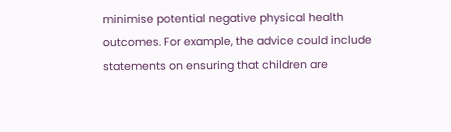minimise potential negative physical health outcomes. For example, the advice could include statements on ensuring that children are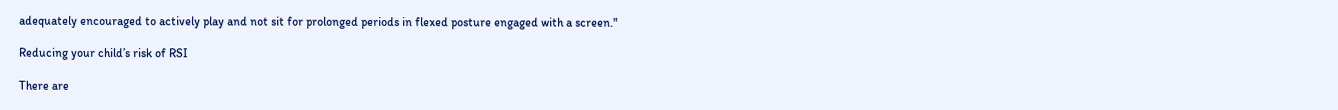adequately encouraged to actively play and not sit for prolonged periods in flexed posture engaged with a screen."

Reducing your child’s risk of RSI

There are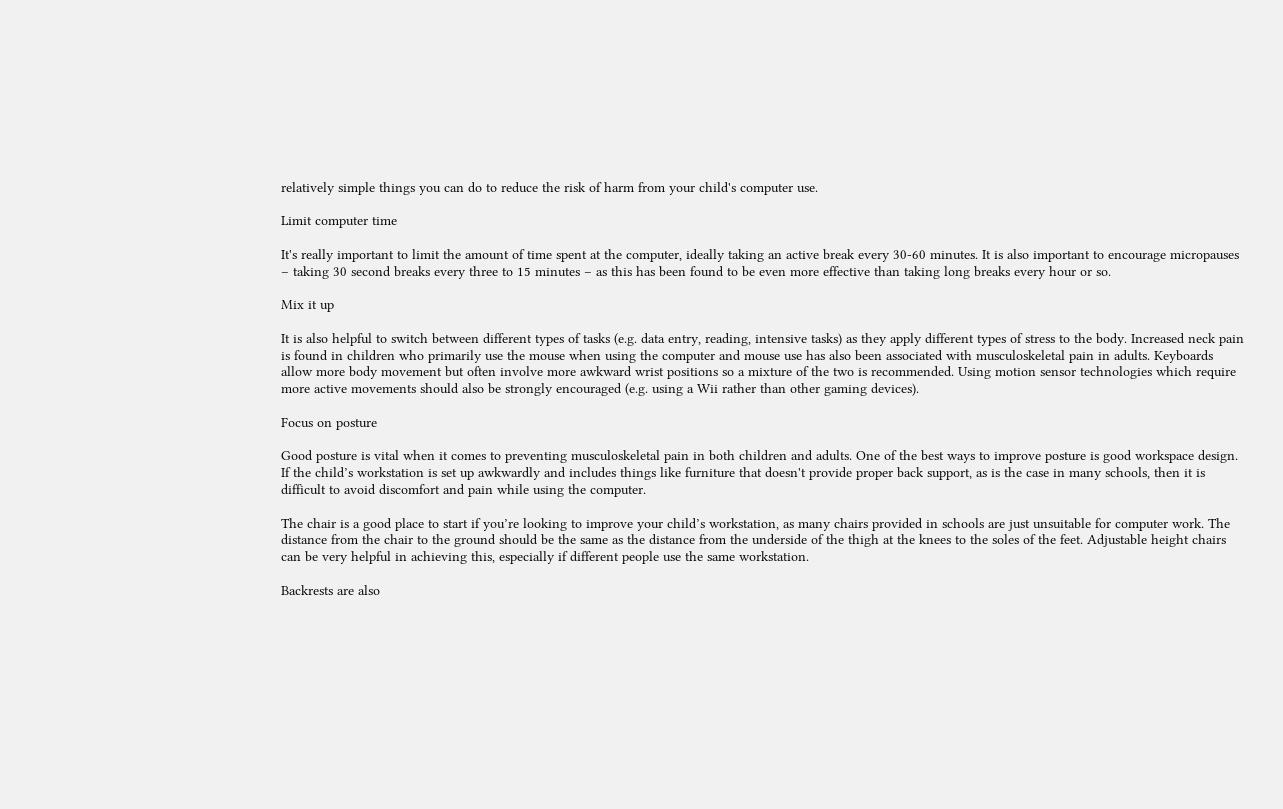relatively simple things you can do to reduce the risk of harm from your child's computer use.

Limit computer time

It's really important to limit the amount of time spent at the computer, ideally taking an active break every 30-60 minutes. It is also important to encourage micropauses – taking 30 second breaks every three to 15 minutes – as this has been found to be even more effective than taking long breaks every hour or so.

Mix it up

It is also helpful to switch between different types of tasks (e.g. data entry, reading, intensive tasks) as they apply different types of stress to the body. Increased neck pain is found in children who primarily use the mouse when using the computer and mouse use has also been associated with musculoskeletal pain in adults. Keyboards allow more body movement but often involve more awkward wrist positions so a mixture of the two is recommended. Using motion sensor technologies which require more active movements should also be strongly encouraged (e.g. using a Wii rather than other gaming devices).

Focus on posture

Good posture is vital when it comes to preventing musculoskeletal pain in both children and adults. One of the best ways to improve posture is good workspace design. If the child’s workstation is set up awkwardly and includes things like furniture that doesn't provide proper back support, as is the case in many schools, then it is difficult to avoid discomfort and pain while using the computer.

The chair is a good place to start if you’re looking to improve your child’s workstation, as many chairs provided in schools are just unsuitable for computer work. The distance from the chair to the ground should be the same as the distance from the underside of the thigh at the knees to the soles of the feet. Adjustable height chairs can be very helpful in achieving this, especially if different people use the same workstation.

Backrests are also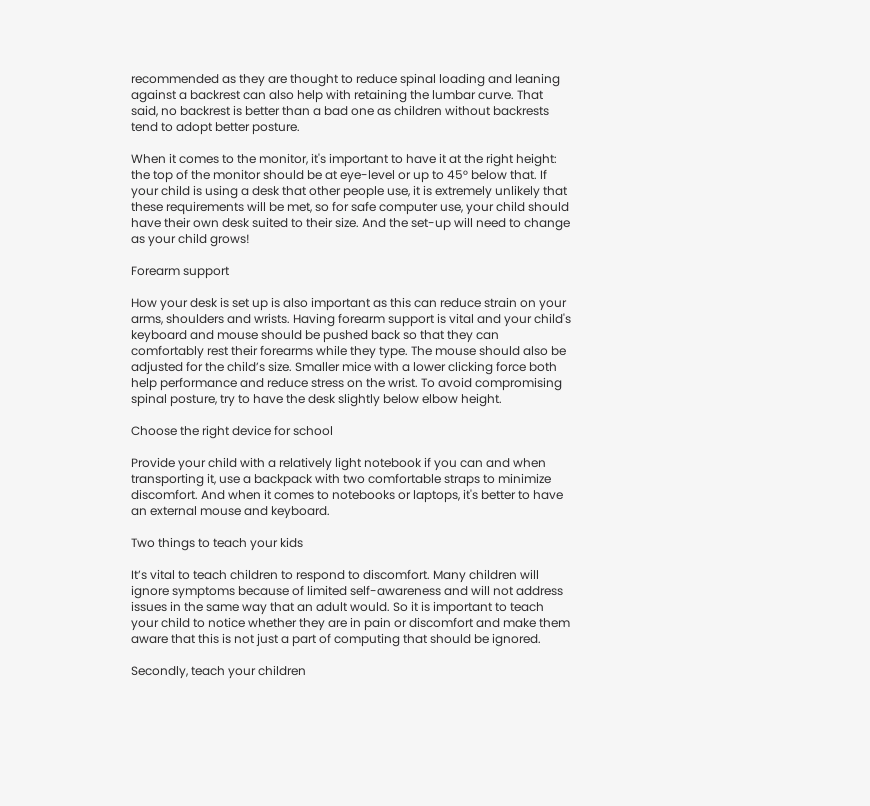recommended as they are thought to reduce spinal loading and leaning against a backrest can also help with retaining the lumbar curve. That said, no backrest is better than a bad one as children without backrests tend to adopt better posture.

When it comes to the monitor, it's important to have it at the right height: the top of the monitor should be at eye-level or up to 45° below that. If your child is using a desk that other people use, it is extremely unlikely that these requirements will be met, so for safe computer use, your child should have their own desk suited to their size. And the set-up will need to change as your child grows!

Forearm support

How your desk is set up is also important as this can reduce strain on your arms, shoulders and wrists. Having forearm support is vital and your child's keyboard and mouse should be pushed back so that they can comfortably rest their forearms while they type. The mouse should also be adjusted for the child’s size. Smaller mice with a lower clicking force both help performance and reduce stress on the wrist. To avoid compromising spinal posture, try to have the desk slightly below elbow height.

Choose the right device for school

Provide your child with a relatively light notebook if you can and when transporting it, use a backpack with two comfortable straps to minimize discomfort. And when it comes to notebooks or laptops, it's better to have an external mouse and keyboard.

Two things to teach your kids

It’s vital to teach children to respond to discomfort. Many children will ignore symptoms because of limited self-awareness and will not address issues in the same way that an adult would. So it is important to teach your child to notice whether they are in pain or discomfort and make them aware that this is not just a part of computing that should be ignored.

Secondly, teach your children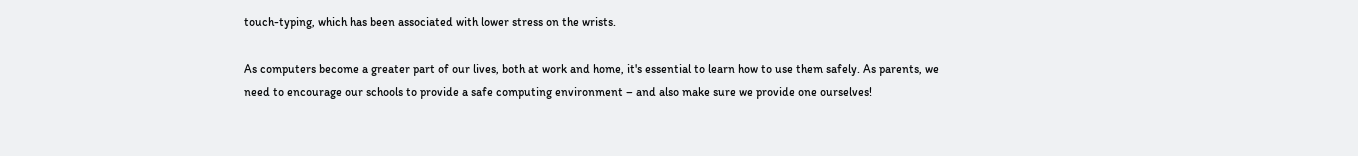touch-typing, which has been associated with lower stress on the wrists.

As computers become a greater part of our lives, both at work and home, it's essential to learn how to use them safely. As parents, we need to encourage our schools to provide a safe computing environment – and also make sure we provide one ourselves!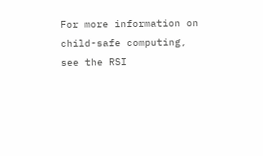For more information on child-safe computing, see the RSI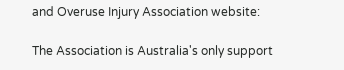and Overuse Injury Association website:

The Association is Australia's only support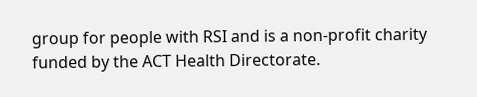group for people with RSI and is a non-profit charity funded by the ACT Health Directorate.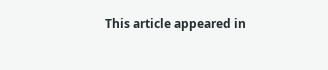This article appeared in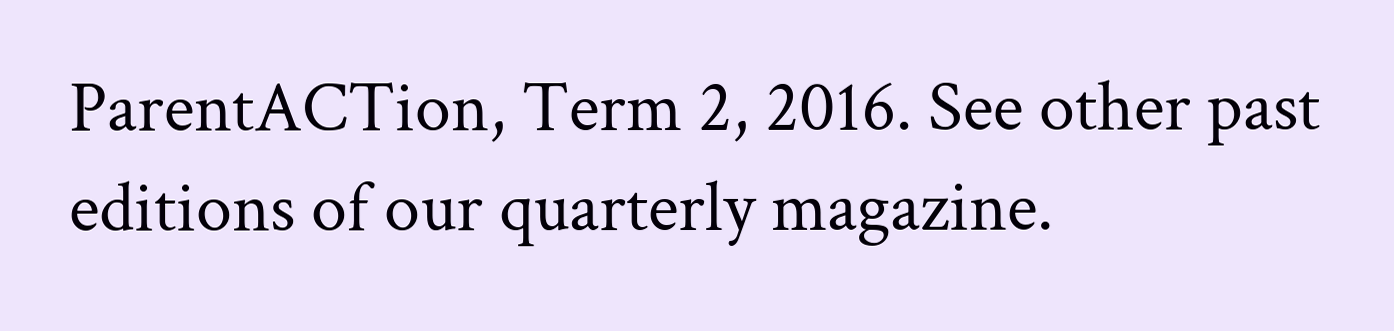ParentACTion, Term 2, 2016. See other past editions of our quarterly magazine.